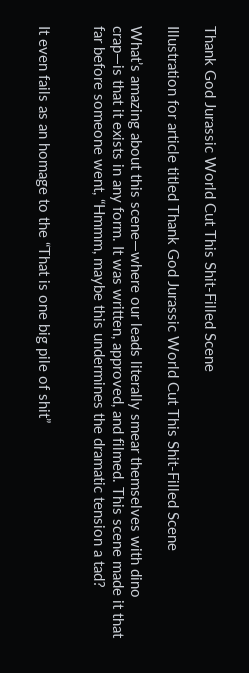Thank God Jurassic World Cut This Shit-Filled Scene

Illustration for article titled Thank God Jurassic World Cut This Shit-Filled Scene

What’s amazing about this scene—where our leads literally smear themselves with dino crap—is that it exists in any form. It was written, approved, and filmed. This scene made it that far before someone went, “Hmmm, maybe this undermines the dramatic tension a tad?


It even fails as an homage to the “That is one big pile of shit”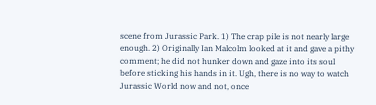scene from Jurassic Park. 1) The crap pile is not nearly large enough. 2) Originally Ian Malcolm looked at it and gave a pithy comment; he did not hunker down and gaze into its soul before sticking his hands in it. Ugh, there is no way to watch Jurassic World now and not, once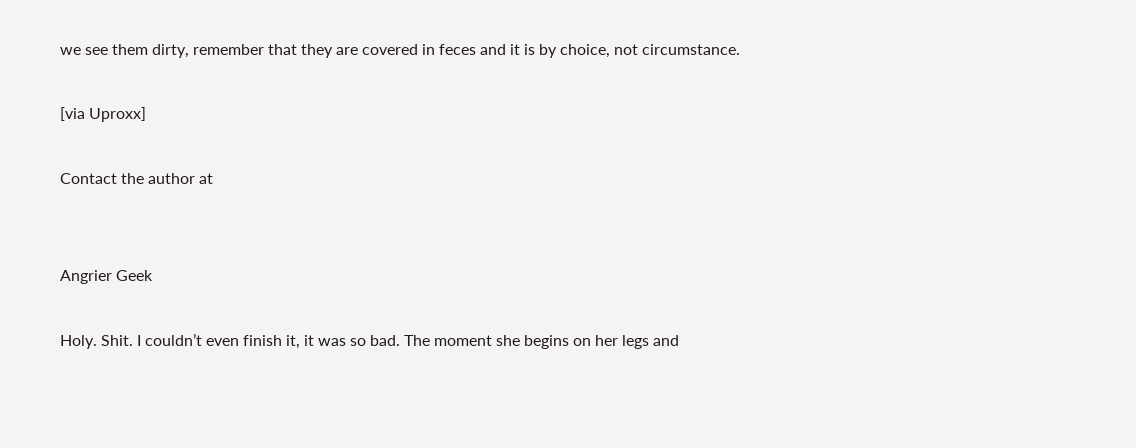we see them dirty, remember that they are covered in feces and it is by choice, not circumstance.

[via Uproxx]

Contact the author at


Angrier Geek

Holy. Shit. I couldn’t even finish it, it was so bad. The moment she begins on her legs and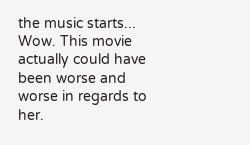the music starts... Wow. This movie actually could have been worse and worse in regards to her.